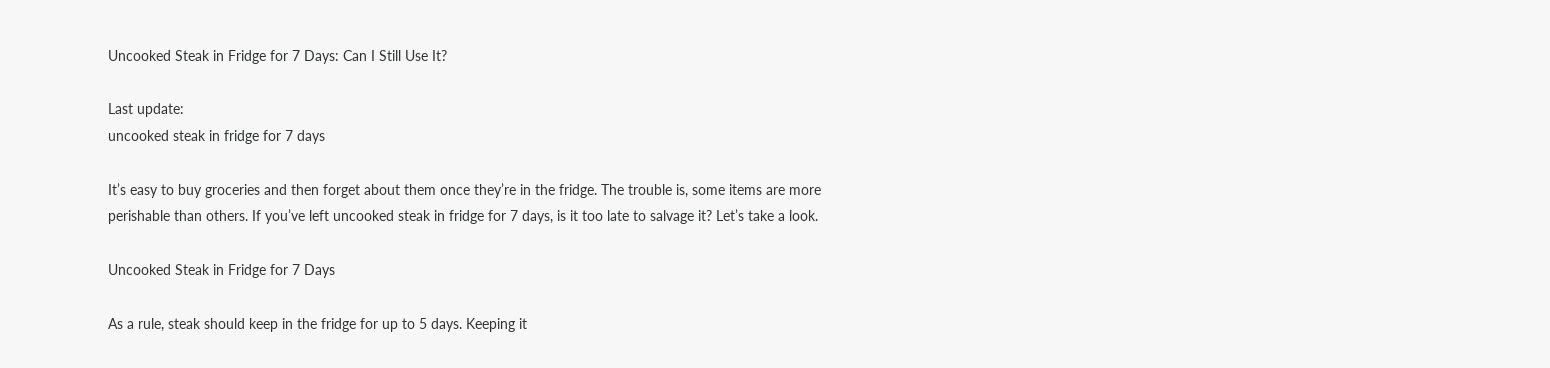Uncooked Steak in Fridge for 7 Days: Can I Still Use It?

Last update:
uncooked steak in fridge for 7 days

It’s easy to buy groceries and then forget about them once they’re in the fridge. The trouble is, some items are more perishable than others. If you’ve left uncooked steak in fridge for 7 days, is it too late to salvage it? Let’s take a look.

Uncooked Steak in Fridge for 7 Days

As a rule, steak should keep in the fridge for up to 5 days. Keeping it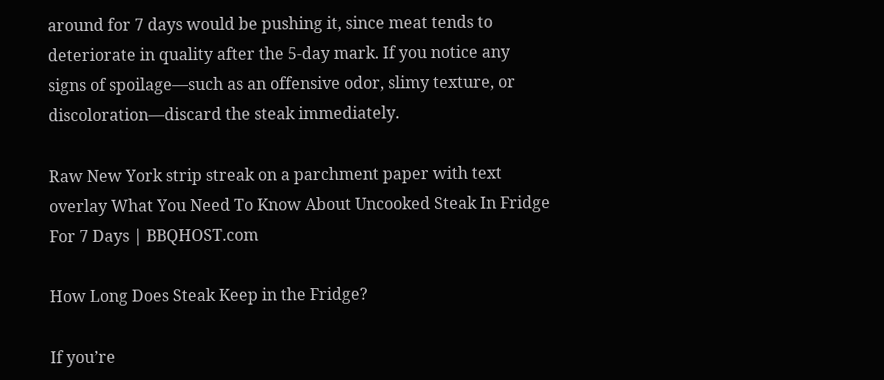around for 7 days would be pushing it, since meat tends to deteriorate in quality after the 5-day mark. If you notice any signs of spoilage—such as an offensive odor, slimy texture, or discoloration—discard the steak immediately.

Raw New York strip streak on a parchment paper with text overlay What You Need To Know About Uncooked Steak In Fridge For 7 Days | BBQHOST.com

How Long Does Steak Keep in the Fridge?

If you’re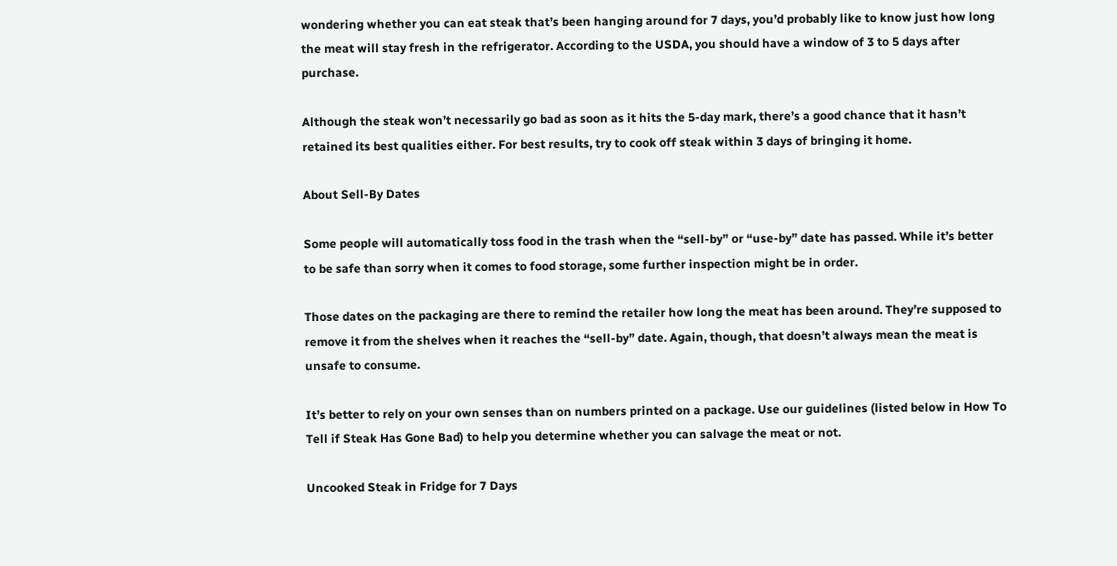wondering whether you can eat steak that’s been hanging around for 7 days, you’d probably like to know just how long the meat will stay fresh in the refrigerator. According to the USDA, you should have a window of 3 to 5 days after purchase.

Although the steak won’t necessarily go bad as soon as it hits the 5-day mark, there’s a good chance that it hasn’t retained its best qualities either. For best results, try to cook off steak within 3 days of bringing it home.

About Sell-By Dates

Some people will automatically toss food in the trash when the “sell-by” or “use-by” date has passed. While it’s better to be safe than sorry when it comes to food storage, some further inspection might be in order.

Those dates on the packaging are there to remind the retailer how long the meat has been around. They’re supposed to remove it from the shelves when it reaches the “sell-by” date. Again, though, that doesn’t always mean the meat is unsafe to consume.

It’s better to rely on your own senses than on numbers printed on a package. Use our guidelines (listed below in How To Tell if Steak Has Gone Bad) to help you determine whether you can salvage the meat or not.

Uncooked Steak in Fridge for 7 Days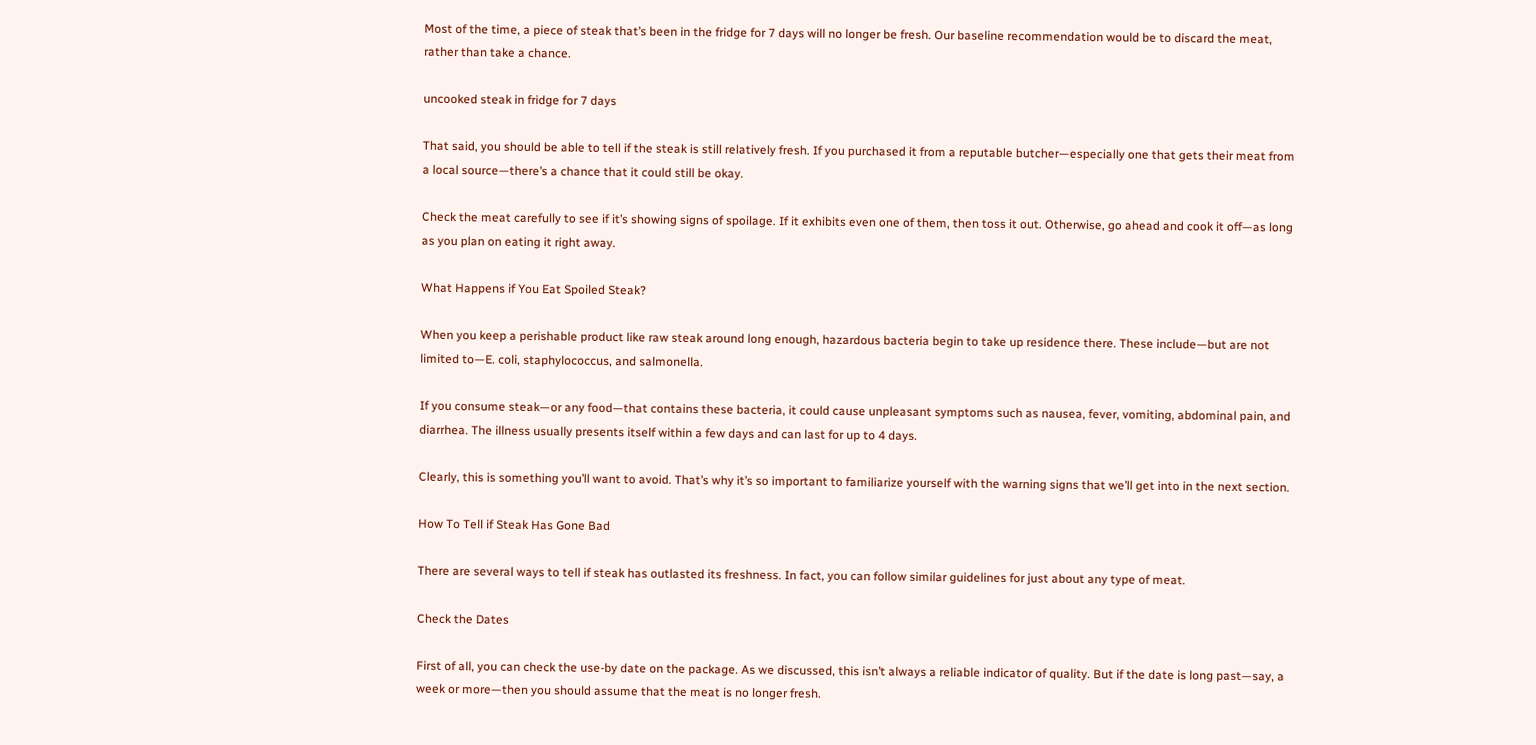Most of the time, a piece of steak that’s been in the fridge for 7 days will no longer be fresh. Our baseline recommendation would be to discard the meat, rather than take a chance.

uncooked steak in fridge for 7 days

That said, you should be able to tell if the steak is still relatively fresh. If you purchased it from a reputable butcher—especially one that gets their meat from a local source—there’s a chance that it could still be okay.

Check the meat carefully to see if it’s showing signs of spoilage. If it exhibits even one of them, then toss it out. Otherwise, go ahead and cook it off—as long as you plan on eating it right away.

What Happens if You Eat Spoiled Steak?

When you keep a perishable product like raw steak around long enough, hazardous bacteria begin to take up residence there. These include—but are not limited to—E. coli, staphylococcus, and salmonella.

If you consume steak—or any food—that contains these bacteria, it could cause unpleasant symptoms such as nausea, fever, vomiting, abdominal pain, and diarrhea. The illness usually presents itself within a few days and can last for up to 4 days.

Clearly, this is something you’ll want to avoid. That’s why it’s so important to familiarize yourself with the warning signs that we’ll get into in the next section.

How To Tell if Steak Has Gone Bad

There are several ways to tell if steak has outlasted its freshness. In fact, you can follow similar guidelines for just about any type of meat.

Check the Dates

First of all, you can check the use-by date on the package. As we discussed, this isn’t always a reliable indicator of quality. But if the date is long past—say, a week or more—then you should assume that the meat is no longer fresh.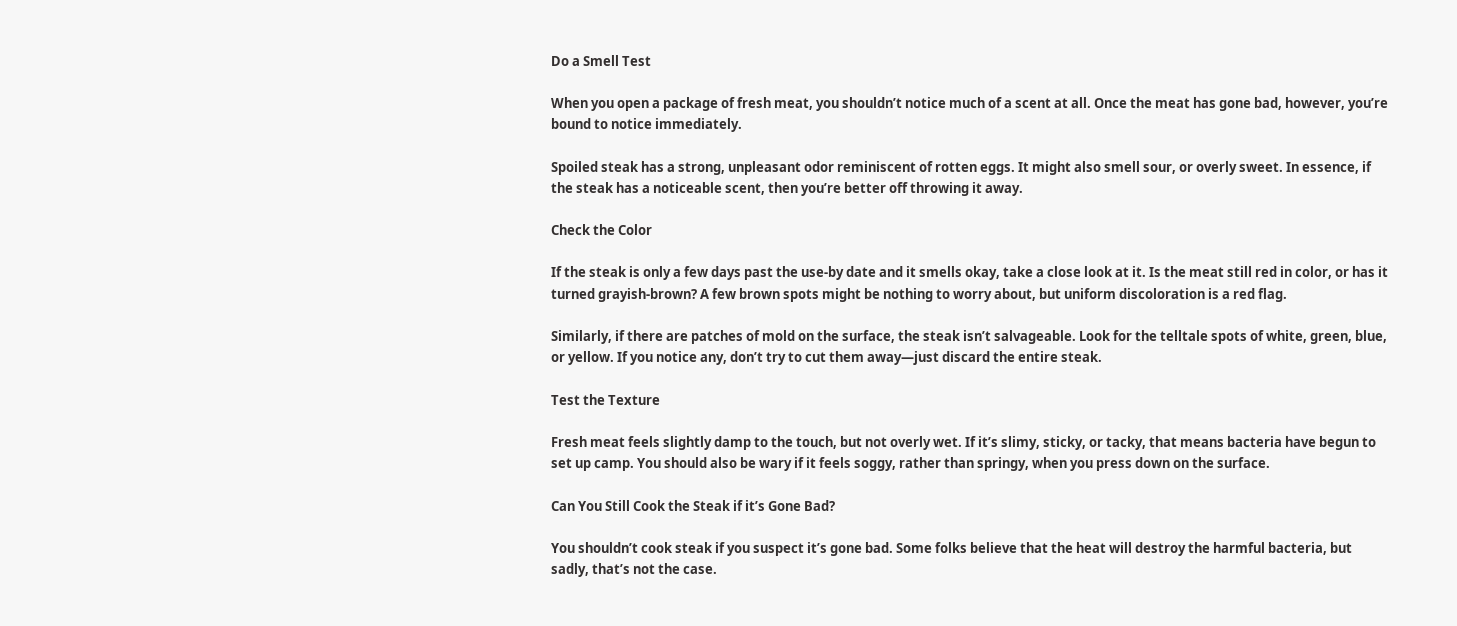Do a Smell Test

When you open a package of fresh meat, you shouldn’t notice much of a scent at all. Once the meat has gone bad, however, you’re bound to notice immediately.

Spoiled steak has a strong, unpleasant odor reminiscent of rotten eggs. It might also smell sour, or overly sweet. In essence, if the steak has a noticeable scent, then you’re better off throwing it away.

Check the Color

If the steak is only a few days past the use-by date and it smells okay, take a close look at it. Is the meat still red in color, or has it turned grayish-brown? A few brown spots might be nothing to worry about, but uniform discoloration is a red flag.

Similarly, if there are patches of mold on the surface, the steak isn’t salvageable. Look for the telltale spots of white, green, blue, or yellow. If you notice any, don’t try to cut them away—just discard the entire steak.

Test the Texture

Fresh meat feels slightly damp to the touch, but not overly wet. If it’s slimy, sticky, or tacky, that means bacteria have begun to set up camp. You should also be wary if it feels soggy, rather than springy, when you press down on the surface.

Can You Still Cook the Steak if it’s Gone Bad?

You shouldn’t cook steak if you suspect it’s gone bad. Some folks believe that the heat will destroy the harmful bacteria, but sadly, that’s not the case.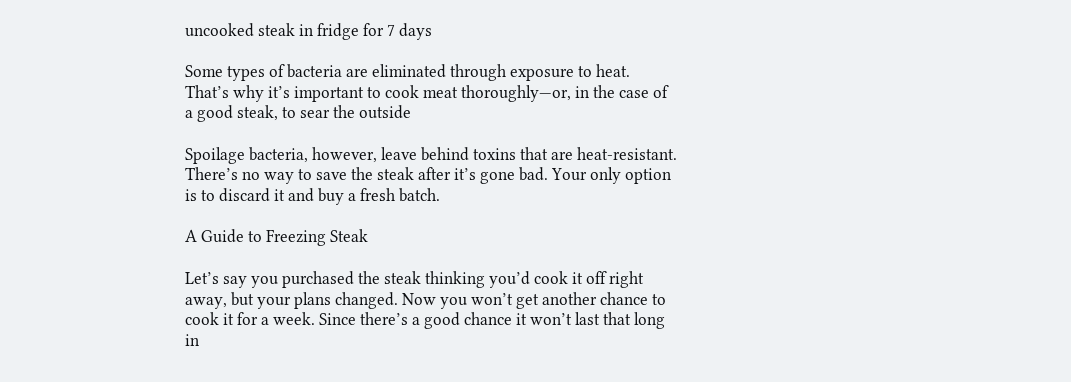uncooked steak in fridge for 7 days

Some types of bacteria are eliminated through exposure to heat. That’s why it’s important to cook meat thoroughly—or, in the case of a good steak, to sear the outside

Spoilage bacteria, however, leave behind toxins that are heat-resistant. There’s no way to save the steak after it’s gone bad. Your only option is to discard it and buy a fresh batch.

A Guide to Freezing Steak

Let’s say you purchased the steak thinking you’d cook it off right away, but your plans changed. Now you won’t get another chance to cook it for a week. Since there’s a good chance it won’t last that long in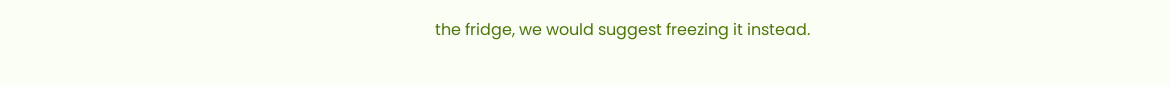the fridge, we would suggest freezing it instead.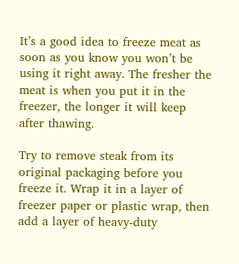It’s a good idea to freeze meat as soon as you know you won’t be using it right away. The fresher the meat is when you put it in the freezer, the longer it will keep after thawing.

Try to remove steak from its original packaging before you freeze it. Wrap it in a layer of freezer paper or plastic wrap, then add a layer of heavy-duty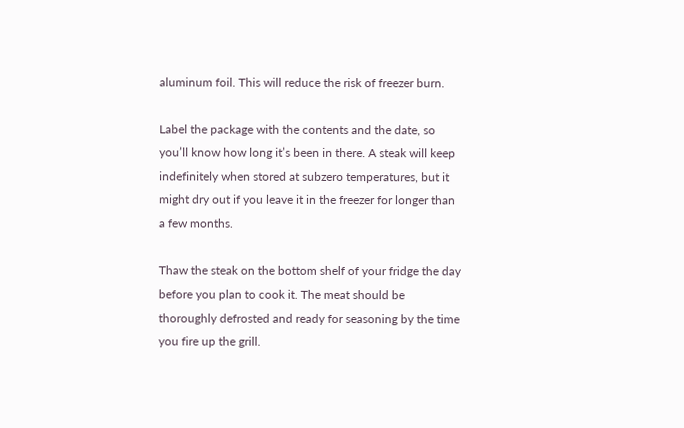aluminum foil. This will reduce the risk of freezer burn.

Label the package with the contents and the date, so you’ll know how long it’s been in there. A steak will keep indefinitely when stored at subzero temperatures, but it might dry out if you leave it in the freezer for longer than a few months.

Thaw the steak on the bottom shelf of your fridge the day before you plan to cook it. The meat should be thoroughly defrosted and ready for seasoning by the time you fire up the grill.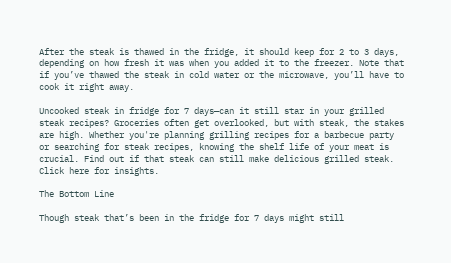After the steak is thawed in the fridge, it should keep for 2 to 3 days, depending on how fresh it was when you added it to the freezer. Note that if you’ve thawed the steak in cold water or the microwave, you’ll have to cook it right away.

Uncooked steak in fridge for 7 days—can it still star in your grilled steak recipes? Groceries often get overlooked, but with steak, the stakes are high. Whether you're planning grilling recipes for a barbecue party or searching for steak recipes, knowing the shelf life of your meat is crucial. Find out if that steak can still make delicious grilled steak. Click here for insights.

The Bottom Line

Though steak that’s been in the fridge for 7 days might still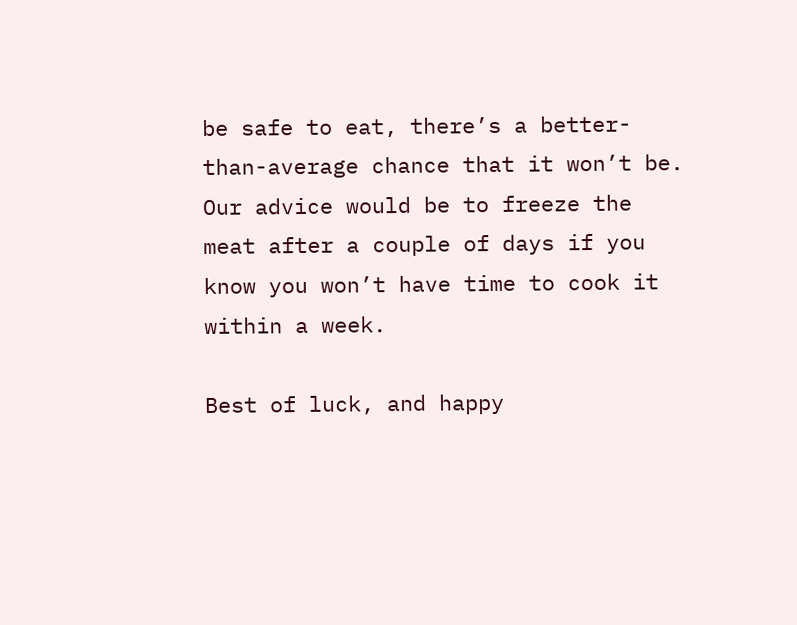be safe to eat, there’s a better-than-average chance that it won’t be. Our advice would be to freeze the meat after a couple of days if you know you won’t have time to cook it within a week.

Best of luck, and happy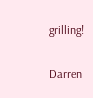grilling!

Darren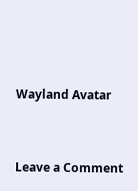Wayland Avatar


Leave a Comment